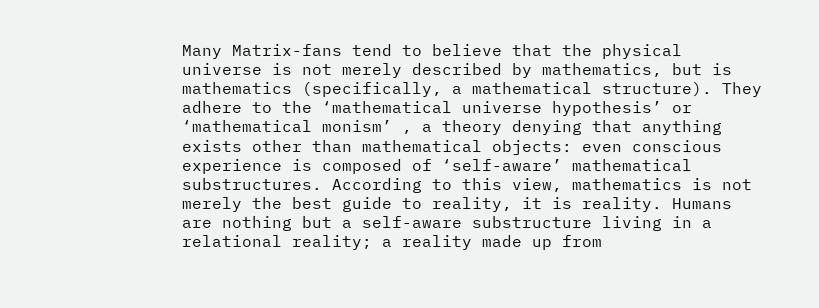Many Matrix-fans tend to believe that the physical universe is not merely described by mathematics, but is mathematics (specifically, a mathematical structure). They adhere to the ‘mathematical universe hypothesis’ or ‘mathematical monism’ , a theory denying that anything exists other than mathematical objects: even conscious experience is composed of ‘self-aware’ mathematical substructures. According to this view, mathematics is not merely the best guide to reality, it is reality. Humans are nothing but a self-aware substructure living in a relational reality; a reality made up from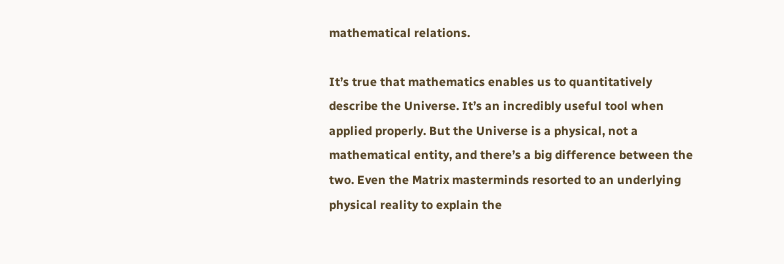mathematical relations.

It’s true that mathematics enables us to quantitatively describe the Universe. It’s an incredibly useful tool when applied properly. But the Universe is a physical, not a mathematical entity, and there’s a big difference between the two. Even the Matrix masterminds resorted to an underlying physical reality to explain the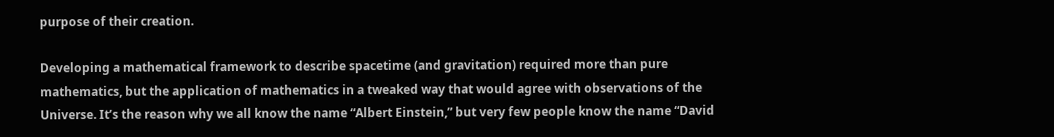purpose of their creation.

Developing a mathematical framework to describe spacetime (and gravitation) required more than pure mathematics, but the application of mathematics in a tweaked way that would agree with observations of the Universe. It’s the reason why we all know the name “Albert Einstein,” but very few people know the name “David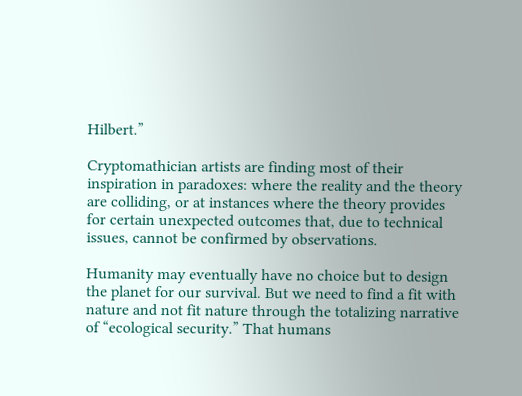Hilbert.”

Cryptomathician artists are finding most of their inspiration in paradoxes: where the reality and the theory are colliding, or at instances where the theory provides for certain unexpected outcomes that, due to technical issues, cannot be confirmed by observations.

Humanity may eventually have no choice but to design the planet for our survival. But we need to find a fit with nature and not fit nature through the totalizing narrative of “ecological security.” That humans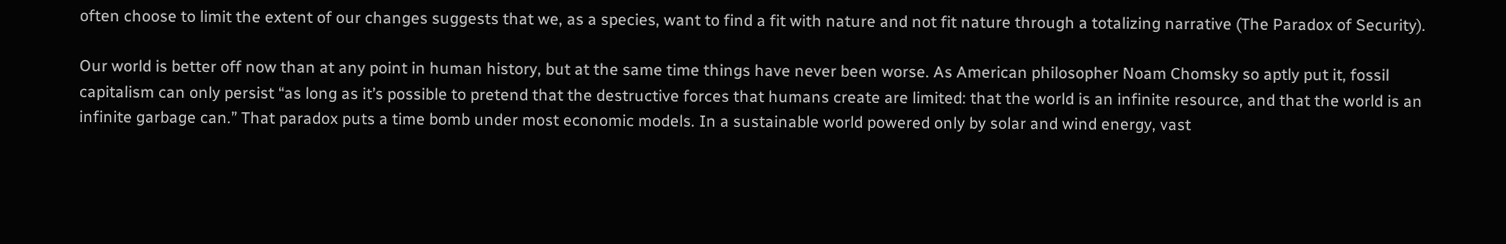often choose to limit the extent of our changes suggests that we, as a species, want to find a fit with nature and not fit nature through a totalizing narrative (The Paradox of Security).

Our world is better off now than at any point in human history, but at the same time things have never been worse. As American philosopher Noam Chomsky so aptly put it, fossil capitalism can only persist “as long as it’s possible to pretend that the destructive forces that humans create are limited: that the world is an infinite resource, and that the world is an infinite garbage can.” That paradox puts a time bomb under most economic models. In a sustainable world powered only by solar and wind energy, vast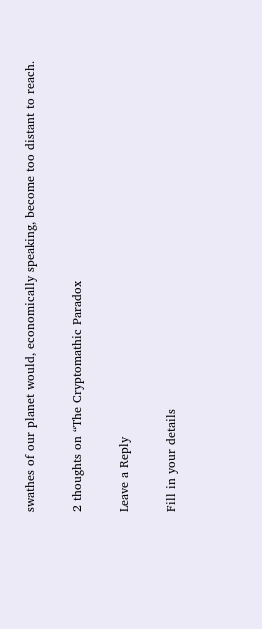swathes of our planet would, economically speaking, become too distant to reach.

2 thoughts on “The Cryptomathic Paradox

Leave a Reply

Fill in your details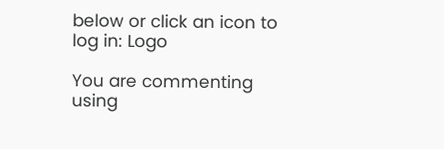below or click an icon to log in: Logo

You are commenting using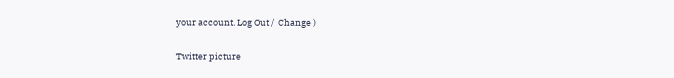your account. Log Out /  Change )

Twitter picture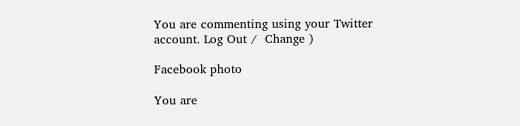You are commenting using your Twitter account. Log Out /  Change )

Facebook photo

You are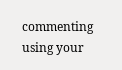commenting using your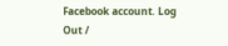Facebook account. Log Out /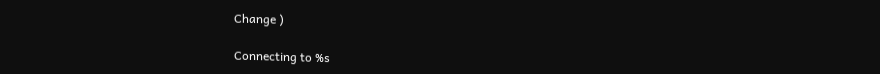Change )

Connecting to %s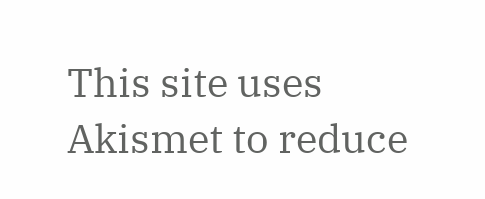This site uses Akismet to reduce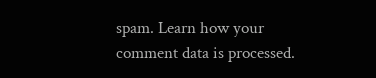spam. Learn how your comment data is processed.